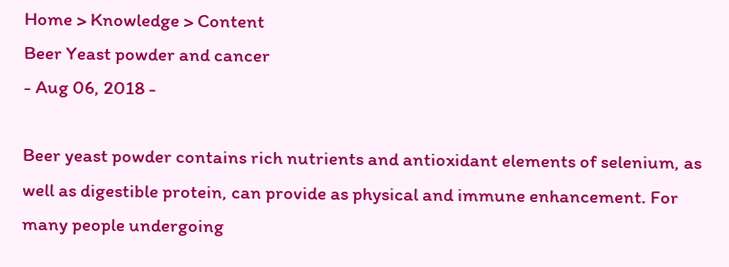Home > Knowledge > Content
Beer Yeast powder and cancer
- Aug 06, 2018 -

Beer yeast powder contains rich nutrients and antioxidant elements of selenium, as well as digestible protein, can provide as physical and immune enhancement. For many people undergoing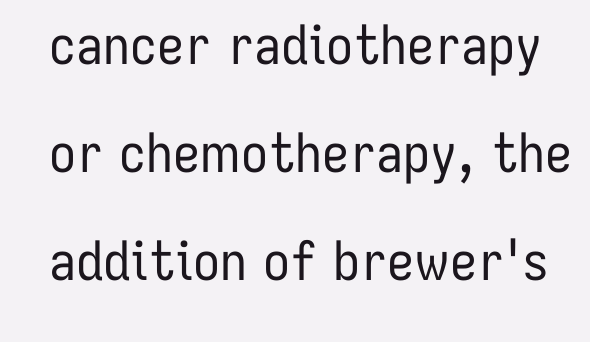cancer radiotherapy or chemotherapy, the addition of brewer's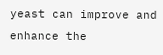yeast can improve and enhance the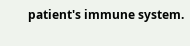patient's immune system.